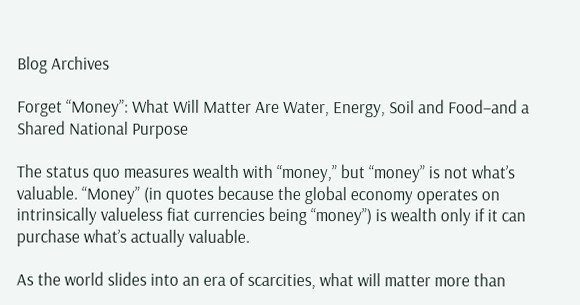Blog Archives

Forget “Money”: What Will Matter Are Water, Energy, Soil and Food–and a Shared National Purpose

The status quo measures wealth with “money,” but “money” is not what’s valuable. “Money” (in quotes because the global economy operates on intrinsically valueless fiat currencies being “money”) is wealth only if it can purchase what’s actually valuable.

As the world slides into an era of scarcities, what will matter more than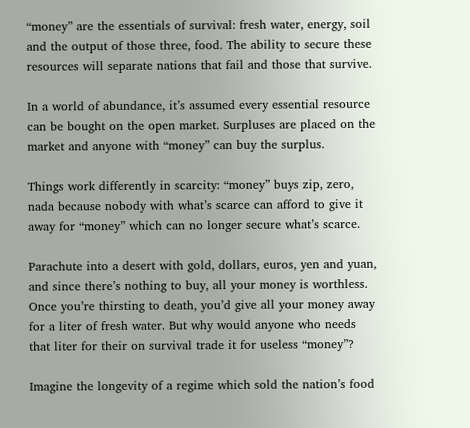“money” are the essentials of survival: fresh water, energy, soil and the output of those three, food. The ability to secure these resources will separate nations that fail and those that survive.

In a world of abundance, it’s assumed every essential resource can be bought on the open market. Surpluses are placed on the market and anyone with “money” can buy the surplus.

Things work differently in scarcity: “money” buys zip, zero, nada because nobody with what’s scarce can afford to give it away for “money” which can no longer secure what’s scarce.

Parachute into a desert with gold, dollars, euros, yen and yuan, and since there’s nothing to buy, all your money is worthless. Once you’re thirsting to death, you’d give all your money away for a liter of fresh water. But why would anyone who needs that liter for their on survival trade it for useless “money”?

Imagine the longevity of a regime which sold the nation’s food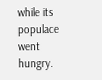while its populace went hungry.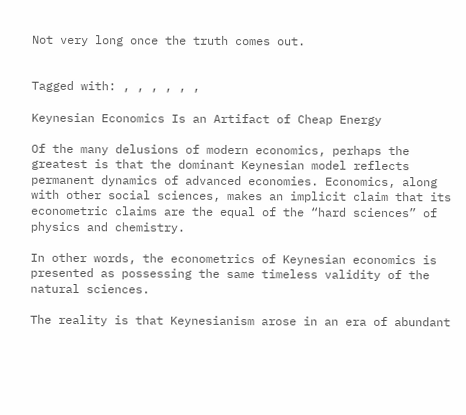Not very long once the truth comes out.


Tagged with: , , , , , ,

Keynesian Economics Is an Artifact of Cheap Energy

Of the many delusions of modern economics, perhaps the greatest is that the dominant Keynesian model reflects permanent dynamics of advanced economies. Economics, along with other social sciences, makes an implicit claim that its econometric claims are the equal of the “hard sciences” of physics and chemistry.

In other words, the econometrics of Keynesian economics is presented as possessing the same timeless validity of the natural sciences.

The reality is that Keynesianism arose in an era of abundant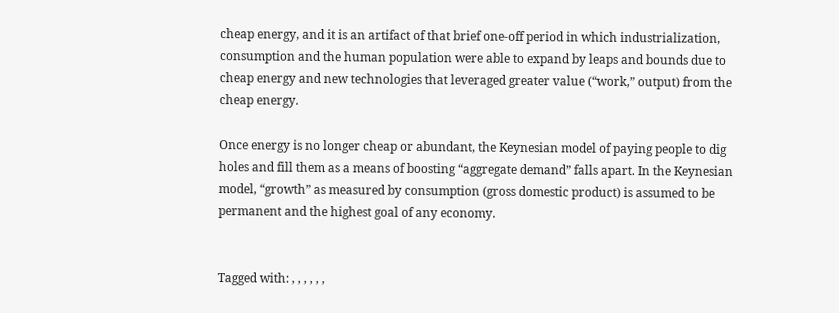cheap energy, and it is an artifact of that brief one-off period in which industrialization, consumption and the human population were able to expand by leaps and bounds due to cheap energy and new technologies that leveraged greater value (“work,” output) from the cheap energy.

Once energy is no longer cheap or abundant, the Keynesian model of paying people to dig holes and fill them as a means of boosting “aggregate demand” falls apart. In the Keynesian model, “growth” as measured by consumption (gross domestic product) is assumed to be permanent and the highest goal of any economy.


Tagged with: , , , , , ,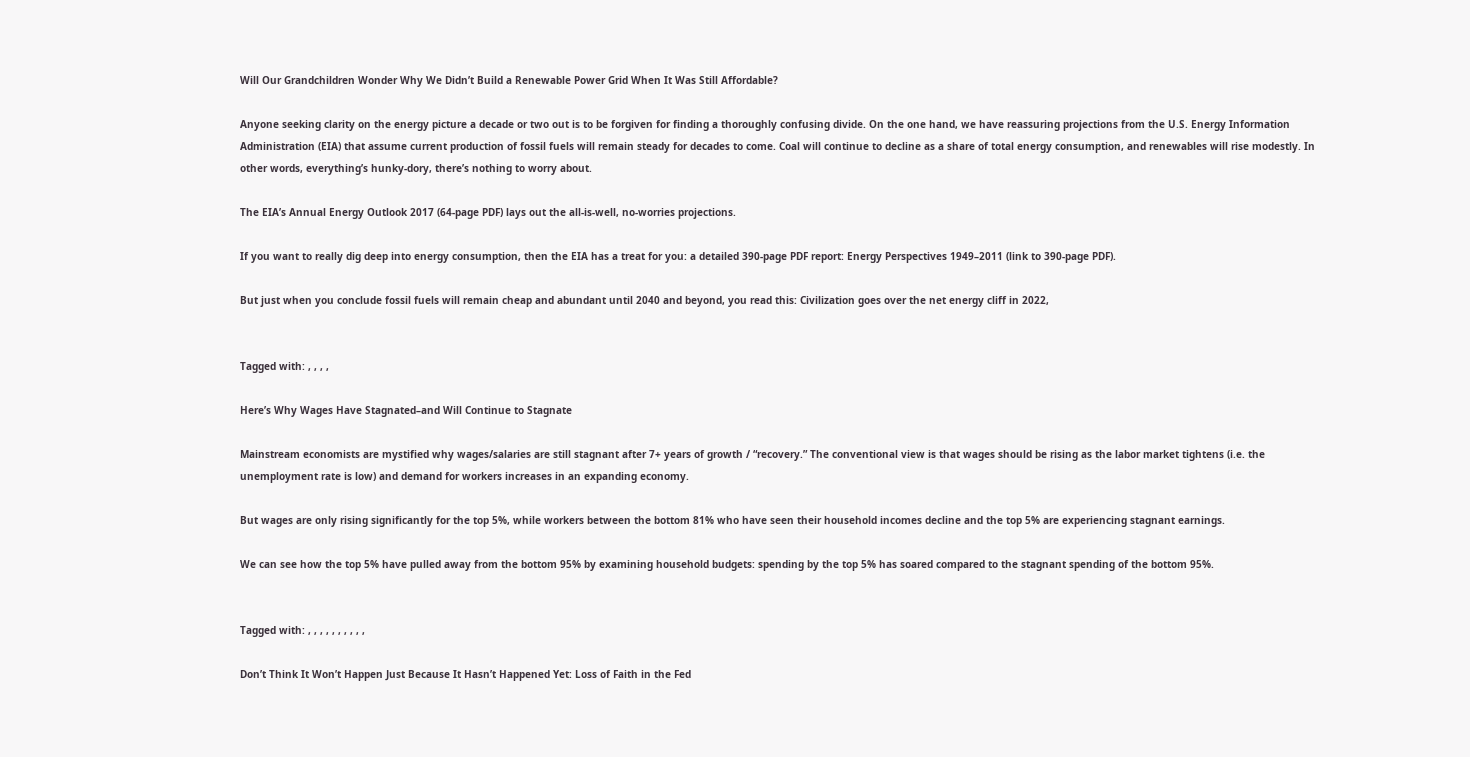Will Our Grandchildren Wonder Why We Didn’t Build a Renewable Power Grid When It Was Still Affordable?

Anyone seeking clarity on the energy picture a decade or two out is to be forgiven for finding a thoroughly confusing divide. On the one hand, we have reassuring projections from the U.S. Energy Information Administration (EIA) that assume current production of fossil fuels will remain steady for decades to come. Coal will continue to decline as a share of total energy consumption, and renewables will rise modestly. In other words, everything’s hunky-dory, there’s nothing to worry about.

The EIA’s Annual Energy Outlook 2017 (64-page PDF) lays out the all-is-well, no-worries projections.

If you want to really dig deep into energy consumption, then the EIA has a treat for you: a detailed 390-page PDF report: Energy Perspectives 1949–2011 (link to 390-page PDF).

But just when you conclude fossil fuels will remain cheap and abundant until 2040 and beyond, you read this: Civilization goes over the net energy cliff in 2022,


Tagged with: , , , ,

Here’s Why Wages Have Stagnated–and Will Continue to Stagnate

Mainstream economists are mystified why wages/salaries are still stagnant after 7+ years of growth / “recovery.” The conventional view is that wages should be rising as the labor market tightens (i.e. the unemployment rate is low) and demand for workers increases in an expanding economy.

But wages are only rising significantly for the top 5%, while workers between the bottom 81% who have seen their household incomes decline and the top 5% are experiencing stagnant earnings.

We can see how the top 5% have pulled away from the bottom 95% by examining household budgets: spending by the top 5% has soared compared to the stagnant spending of the bottom 95%.


Tagged with: , , , , , , , , , ,

Don’t Think It Won’t Happen Just Because It Hasn’t Happened Yet: Loss of Faith in the Fed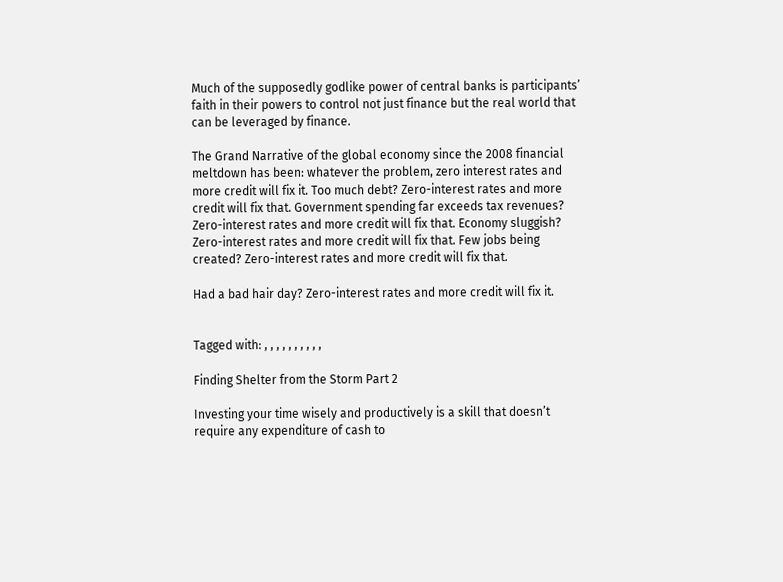Much of the supposedly godlike power of central banks is participants’ faith in their powers to control not just finance but the real world that can be leveraged by finance.

The Grand Narrative of the global economy since the 2008 financial meltdown has been: whatever the problem, zero interest rates and more credit will fix it. Too much debt? Zero-interest rates and more credit will fix that. Government spending far exceeds tax revenues? Zero-interest rates and more credit will fix that. Economy sluggish? Zero-interest rates and more credit will fix that. Few jobs being created? Zero-interest rates and more credit will fix that.

Had a bad hair day? Zero-interest rates and more credit will fix it.


Tagged with: , , , , , , , , , ,

Finding Shelter from the Storm Part 2

Investing your time wisely and productively is a skill that doesn’t require any expenditure of cash to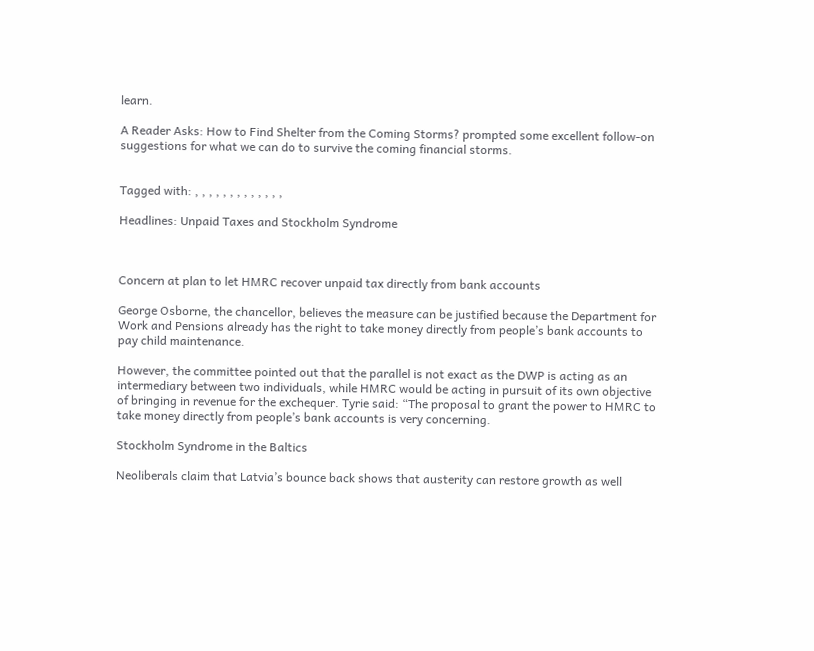learn.

A Reader Asks: How to Find Shelter from the Coming Storms? prompted some excellent follow-on suggestions for what we can do to survive the coming financial storms.


Tagged with: , , , , , , , , , , , , ,

Headlines: Unpaid Taxes and Stockholm Syndrome



Concern at plan to let HMRC recover unpaid tax directly from bank accounts

George Osborne, the chancellor, believes the measure can be justified because the Department for Work and Pensions already has the right to take money directly from people’s bank accounts to pay child maintenance.

However, the committee pointed out that the parallel is not exact as the DWP is acting as an intermediary between two individuals, while HMRC would be acting in pursuit of its own objective of bringing in revenue for the exchequer. Tyrie said: “The proposal to grant the power to HMRC to take money directly from people’s bank accounts is very concerning.

Stockholm Syndrome in the Baltics

Neoliberals claim that Latvia’s bounce back shows that austerity can restore growth as well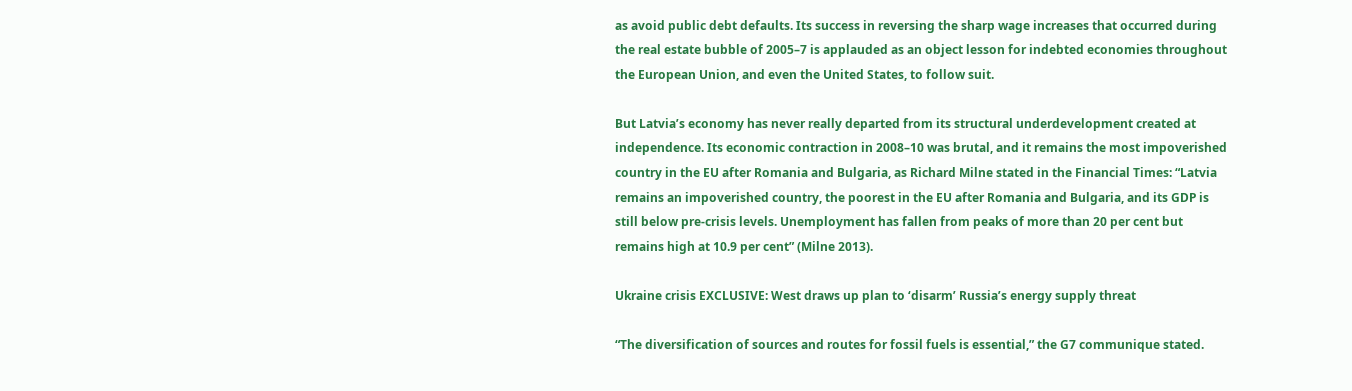as avoid public debt defaults. Its success in reversing the sharp wage increases that occurred during the real estate bubble of 2005–7 is applauded as an object lesson for indebted economies throughout the European Union, and even the United States, to follow suit.

But Latvia’s economy has never really departed from its structural underdevelopment created at independence. Its economic contraction in 2008–10 was brutal, and it remains the most impoverished country in the EU after Romania and Bulgaria, as Richard Milne stated in the Financial Times: “Latvia remains an impoverished country, the poorest in the EU after Romania and Bulgaria, and its GDP is still below pre-crisis levels. Unemployment has fallen from peaks of more than 20 per cent but remains high at 10.9 per cent” (Milne 2013).

Ukraine crisis EXCLUSIVE: West draws up plan to ‘disarm’ Russia’s energy supply threat

“The diversification of sources and routes for fossil fuels is essential,” the G7 communique stated.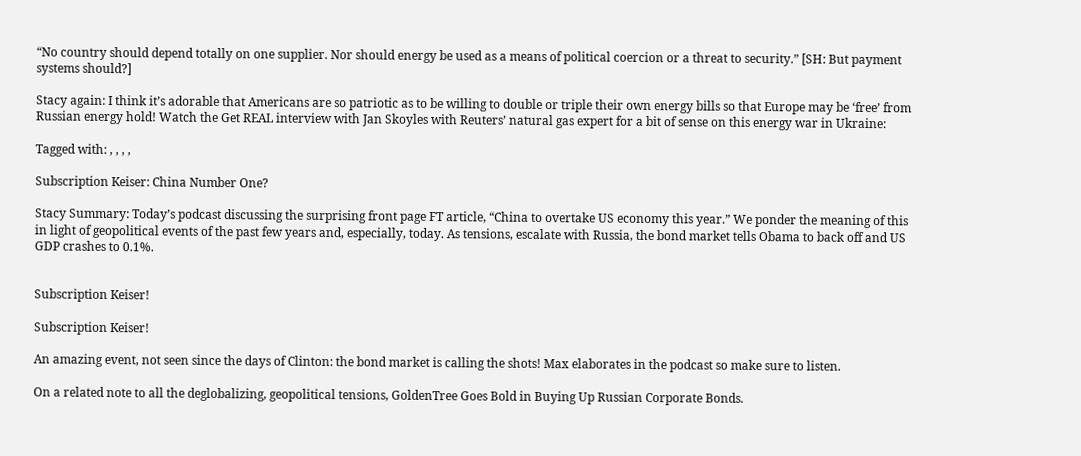“No country should depend totally on one supplier. Nor should energy be used as a means of political coercion or a threat to security.” [SH: But payment systems should?]

Stacy again: I think it’s adorable that Americans are so patriotic as to be willing to double or triple their own energy bills so that Europe may be ‘free’ from Russian energy hold! Watch the Get REAL interview with Jan Skoyles with Reuters’ natural gas expert for a bit of sense on this energy war in Ukraine:

Tagged with: , , , ,

Subscription Keiser: China Number One?

Stacy Summary: Today’s podcast discussing the surprising front page FT article, “China to overtake US economy this year.” We ponder the meaning of this in light of geopolitical events of the past few years and, especially, today. As tensions, escalate with Russia, the bond market tells Obama to back off and US GDP crashes to 0.1%.


Subscription Keiser!

Subscription Keiser!

An amazing event, not seen since the days of Clinton: the bond market is calling the shots! Max elaborates in the podcast so make sure to listen.

On a related note to all the deglobalizing, geopolitical tensions, GoldenTree Goes Bold in Buying Up Russian Corporate Bonds.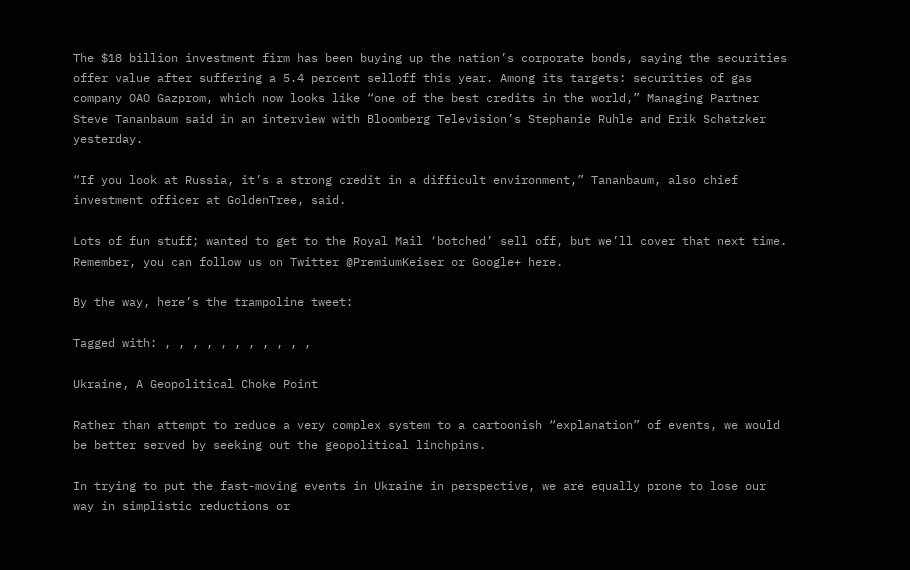The $18 billion investment firm has been buying up the nation’s corporate bonds, saying the securities offer value after suffering a 5.4 percent selloff this year. Among its targets: securities of gas company OAO Gazprom, which now looks like “one of the best credits in the world,” Managing Partner Steve Tananbaum said in an interview with Bloomberg Television’s Stephanie Ruhle and Erik Schatzker yesterday.

“If you look at Russia, it’s a strong credit in a difficult environment,” Tananbaum, also chief investment officer at GoldenTree, said.

Lots of fun stuff; wanted to get to the Royal Mail ‘botched’ sell off, but we’ll cover that next time. Remember, you can follow us on Twitter @PremiumKeiser or Google+ here.

By the way, here’s the trampoline tweet:

Tagged with: , , , , , , , , , , ,

Ukraine, A Geopolitical Choke Point

Rather than attempt to reduce a very complex system to a cartoonish “explanation” of events, we would be better served by seeking out the geopolitical linchpins.

In trying to put the fast-moving events in Ukraine in perspective, we are equally prone to lose our way in simplistic reductions or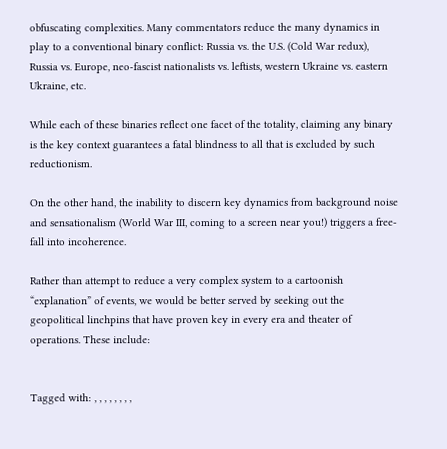obfuscating complexities. Many commentators reduce the many dynamics in play to a conventional binary conflict: Russia vs. the U.S. (Cold War redux), Russia vs. Europe, neo-fascist nationalists vs. leftists, western Ukraine vs. eastern Ukraine, etc.

While each of these binaries reflect one facet of the totality, claiming any binary is the key context guarantees a fatal blindness to all that is excluded by such reductionism.

On the other hand, the inability to discern key dynamics from background noise and sensationalism (World War III, coming to a screen near you!) triggers a free-fall into incoherence.

Rather than attempt to reduce a very complex system to a cartoonish “explanation” of events, we would be better served by seeking out the geopolitical linchpins that have proven key in every era and theater of operations. These include:


Tagged with: , , , , , , , ,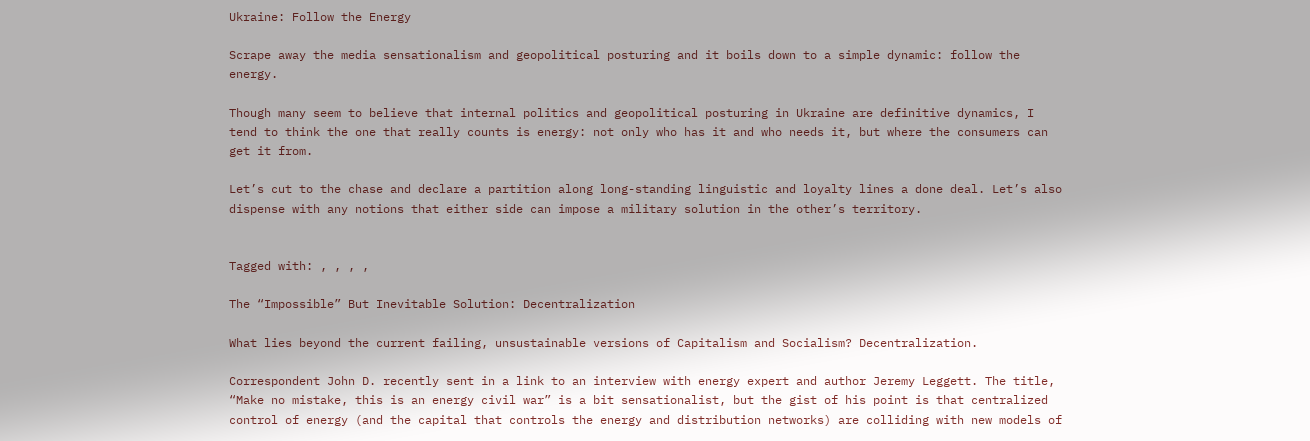Ukraine: Follow the Energy

Scrape away the media sensationalism and geopolitical posturing and it boils down to a simple dynamic: follow the energy.

Though many seem to believe that internal politics and geopolitical posturing in Ukraine are definitive dynamics, I tend to think the one that really counts is energy: not only who has it and who needs it, but where the consumers can get it from.

Let’s cut to the chase and declare a partition along long-standing linguistic and loyalty lines a done deal. Let’s also dispense with any notions that either side can impose a military solution in the other’s territory.


Tagged with: , , , ,

The “Impossible” But Inevitable Solution: Decentralization

What lies beyond the current failing, unsustainable versions of Capitalism and Socialism? Decentralization.

Correspondent John D. recently sent in a link to an interview with energy expert and author Jeremy Leggett. The title, “Make no mistake, this is an energy civil war” is a bit sensationalist, but the gist of his point is that centralized control of energy (and the capital that controls the energy and distribution networks) are colliding with new models of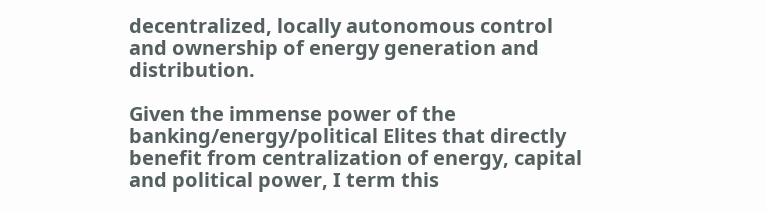decentralized, locally autonomous control and ownership of energy generation and distribution.

Given the immense power of the banking/energy/political Elites that directly benefit from centralization of energy, capital and political power, I term this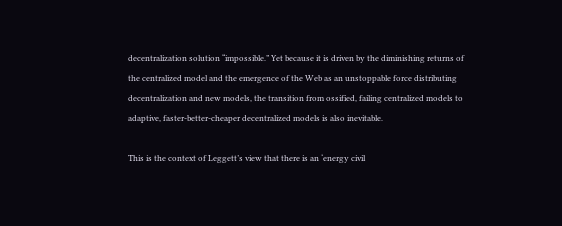decentralization solution “impossible.” Yet because it is driven by the diminishing returns of the centralized model and the emergence of the Web as an unstoppable force distributing decentralization and new models, the transition from ossified, failing centralized models to adaptive, faster-better-cheaper decentralized models is also inevitable.

This is the context of Leggett’s view that there is an ‘energy civil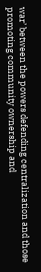war’ between the powers defending centralization and those promoting community ownership and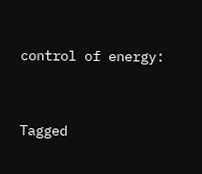control of energy:


Tagged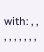with: , , , , , , , , ,